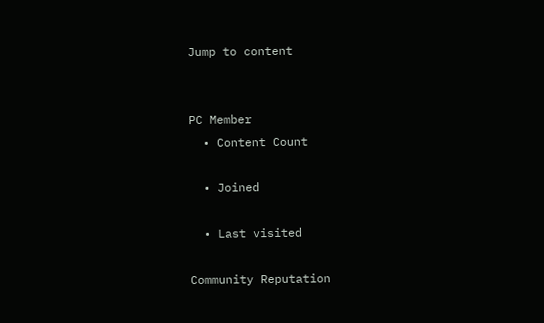Jump to content


PC Member
  • Content Count

  • Joined

  • Last visited

Community Reputation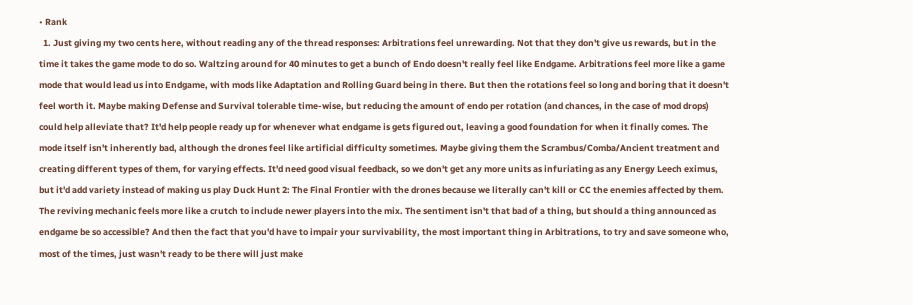• Rank
  1. Just giving my two cents here, without reading any of the thread responses: Arbitrations feel unrewarding. Not that they don't give us rewards, but in the time it takes the game mode to do so. Waltzing around for 40 minutes to get a bunch of Endo doesn't really feel like Endgame. Arbitrations feel more like a game mode that would lead us into Endgame, with mods like Adaptation and Rolling Guard being in there. But then the rotations feel so long and boring that it doesn't feel worth it. Maybe making Defense and Survival tolerable time-wise, but reducing the amount of endo per rotation (and chances, in the case of mod drops) could help alleviate that? It'd help people ready up for whenever what endgame is gets figured out, leaving a good foundation for when it finally comes. The mode itself isn't inherently bad, although the drones feel like artificial difficulty sometimes. Maybe giving them the Scrambus/Comba/Ancient treatment and creating different types of them, for varying effects. It'd need good visual feedback, so we don't get any more units as infuriating as any Energy Leech eximus, but it'd add variety instead of making us play Duck Hunt 2: The Final Frontier with the drones because we literally can't kill or CC the enemies affected by them. The reviving mechanic feels more like a crutch to include newer players into the mix. The sentiment isn't that bad of a thing, but should a thing announced as endgame be so accessible? And then the fact that you'd have to impair your survivability, the most important thing in Arbitrations, to try and save someone who, most of the times, just wasn't ready to be there will just make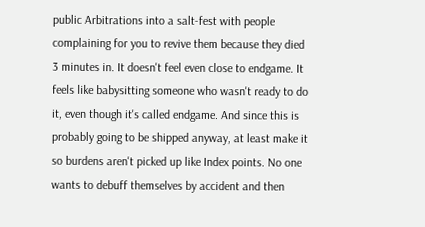public Arbitrations into a salt-fest with people complaining for you to revive them because they died 3 minutes in. It doesn't feel even close to endgame. It feels like babysitting someone who wasn't ready to do it, even though it's called endgame. And since this is probably going to be shipped anyway, at least make it so burdens aren't picked up like Index points. No one wants to debuff themselves by accident and then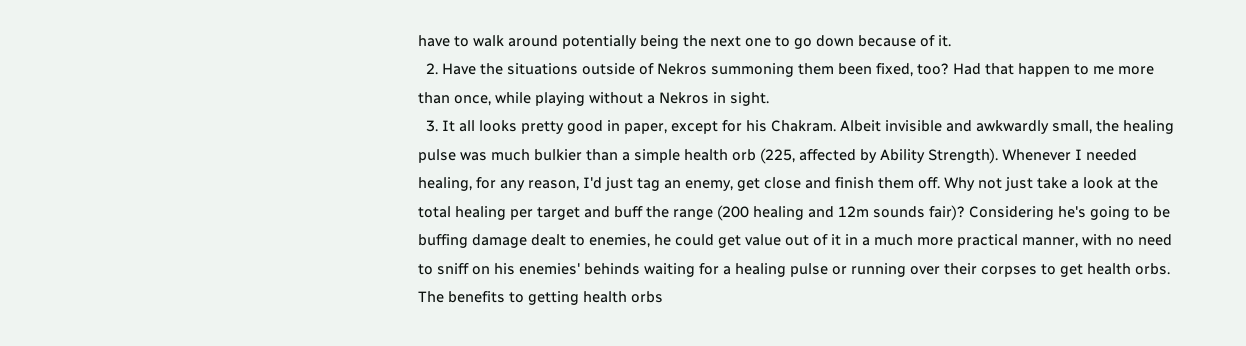have to walk around potentially being the next one to go down because of it.
  2. Have the situations outside of Nekros summoning them been fixed, too? Had that happen to me more than once, while playing without a Nekros in sight.
  3. It all looks pretty good in paper, except for his Chakram. Albeit invisible and awkwardly small, the healing pulse was much bulkier than a simple health orb (225, affected by Ability Strength). Whenever I needed healing, for any reason, I'd just tag an enemy, get close and finish them off. Why not just take a look at the total healing per target and buff the range (200 healing and 12m sounds fair)? Considering he's going to be buffing damage dealt to enemies, he could get value out of it in a much more practical manner, with no need to sniff on his enemies' behinds waiting for a healing pulse or running over their corpses to get health orbs. The benefits to getting health orbs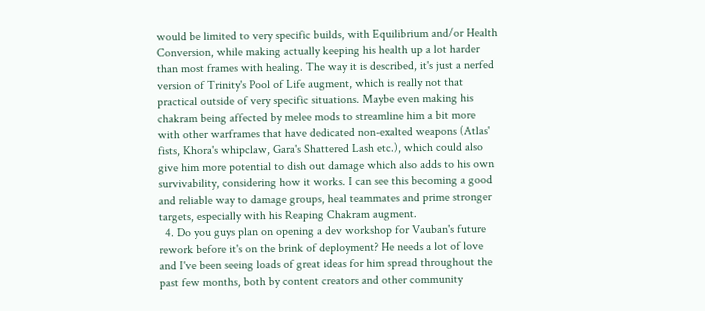would be limited to very specific builds, with Equilibrium and/or Health Conversion, while making actually keeping his health up a lot harder than most frames with healing. The way it is described, it's just a nerfed version of Trinity's Pool of Life augment, which is really not that practical outside of very specific situations. Maybe even making his chakram being affected by melee mods to streamline him a bit more with other warframes that have dedicated non-exalted weapons (Atlas' fists, Khora's whipclaw, Gara's Shattered Lash etc.), which could also give him more potential to dish out damage which also adds to his own survivability, considering how it works. I can see this becoming a good and reliable way to damage groups, heal teammates and prime stronger targets, especially with his Reaping Chakram augment.
  4. Do you guys plan on opening a dev workshop for Vauban's future rework before it's on the brink of deployment? He needs a lot of love and I've been seeing loads of great ideas for him spread throughout the past few months, both by content creators and other community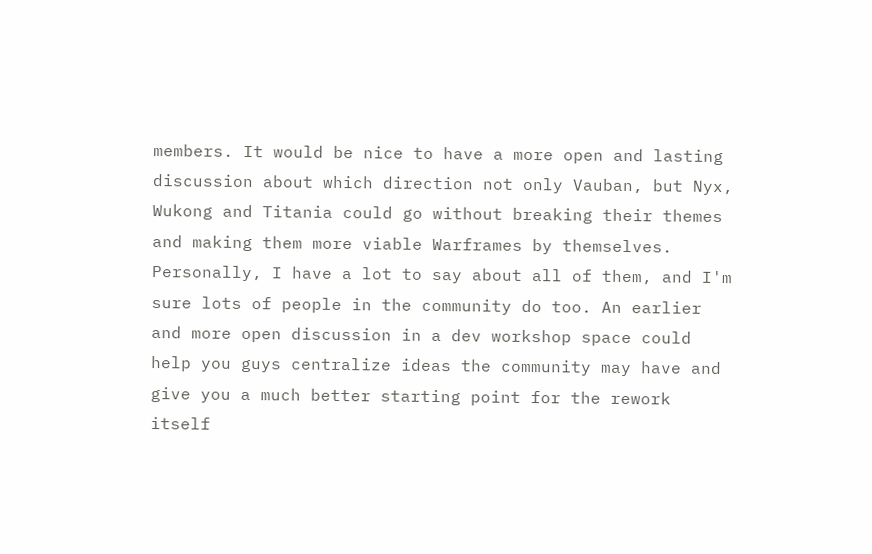members. It would be nice to have a more open and lasting discussion about which direction not only Vauban, but Nyx, Wukong and Titania could go without breaking their themes and making them more viable Warframes by themselves. Personally, I have a lot to say about all of them, and I'm sure lots of people in the community do too. An earlier and more open discussion in a dev workshop space could help you guys centralize ideas the community may have and give you a much better starting point for the rework itself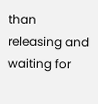than releasing and waiting for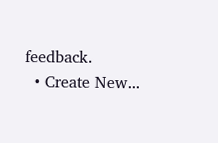feedback.
  • Create New...